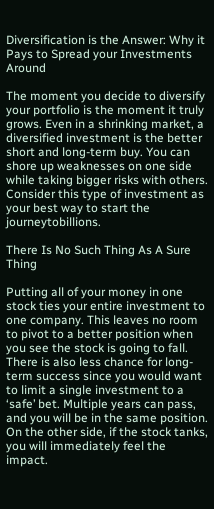Diversification is the Answer: Why it Pays to Spread your Investments Around

The moment you decide to diversify your portfolio is the moment it truly grows. Even in a shrinking market, a diversified investment is the better short and long-term buy. You can shore up weaknesses on one side while taking bigger risks with others. Consider this type of investment as your best way to start the journeytobillions.

There Is No Such Thing As A Sure Thing

Putting all of your money in one stock ties your entire investment to one company. This leaves no room to pivot to a better position when you see the stock is going to fall. There is also less chance for long-term success since you would want to limit a single investment to a ‘safe’ bet. Multiple years can pass, and you will be in the same position. On the other side, if the stock tanks, you will immediately feel the impact.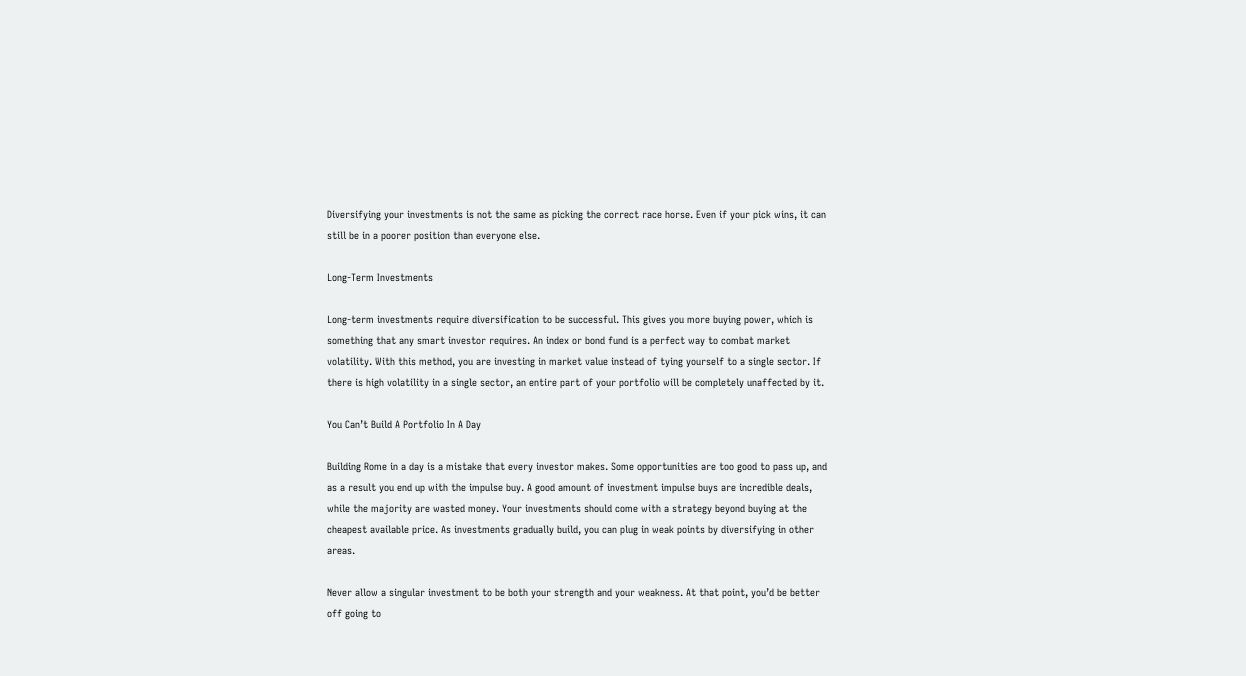Diversifying your investments is not the same as picking the correct race horse. Even if your pick wins, it can still be in a poorer position than everyone else.

Long-Term Investments

Long-term investments require diversification to be successful. This gives you more buying power, which is something that any smart investor requires. An index or bond fund is a perfect way to combat market volatility. With this method, you are investing in market value instead of tying yourself to a single sector. If there is high volatility in a single sector, an entire part of your portfolio will be completely unaffected by it.

You Can’t Build A Portfolio In A Day

Building Rome in a day is a mistake that every investor makes. Some opportunities are too good to pass up, and as a result you end up with the impulse buy. A good amount of investment impulse buys are incredible deals, while the majority are wasted money. Your investments should come with a strategy beyond buying at the cheapest available price. As investments gradually build, you can plug in weak points by diversifying in other areas.

Never allow a singular investment to be both your strength and your weakness. At that point, you’d be better off going to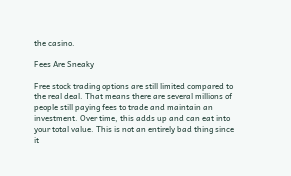the casino.

Fees Are Sneaky

Free stock trading options are still limited compared to the real deal. That means there are several millions of people still paying fees to trade and maintain an investment. Over time, this adds up and can eat into your total value. This is not an entirely bad thing since it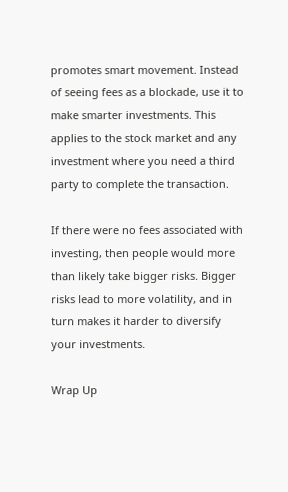promotes smart movement. Instead of seeing fees as a blockade, use it to make smarter investments. This applies to the stock market and any investment where you need a third party to complete the transaction.

If there were no fees associated with investing, then people would more than likely take bigger risks. Bigger risks lead to more volatility, and in turn makes it harder to diversify your investments.

Wrap Up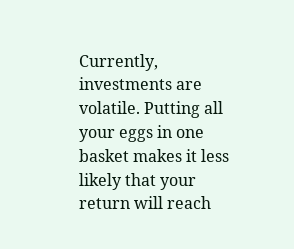Currently, investments are volatile. Putting all your eggs in one basket makes it less likely that your return will reach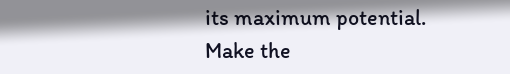its maximum potential. Make the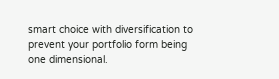smart choice with diversification to prevent your portfolio form being one dimensional.